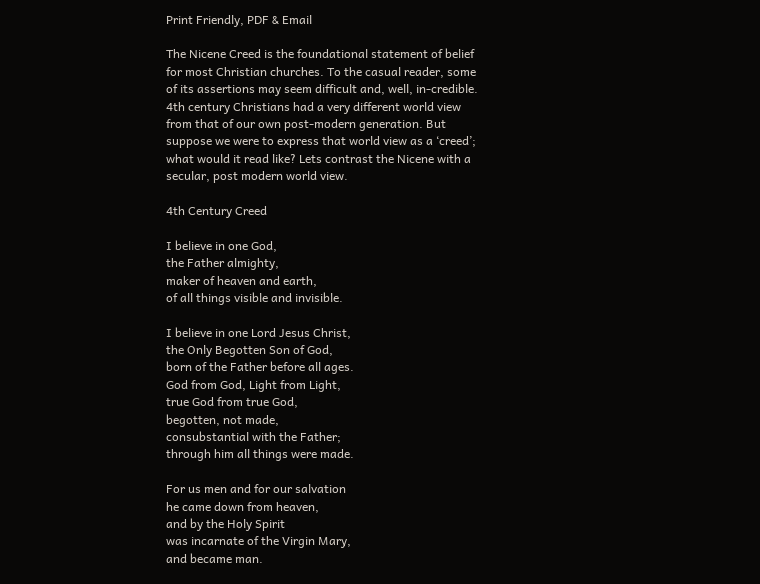Print Friendly, PDF & Email

The Nicene Creed is the foundational statement of belief for most Christian churches. To the casual reader, some of its assertions may seem difficult and, well, in-credible. 4th century Christians had a very different world view from that of our own post-modern generation. But suppose we were to express that world view as a ‘creed’; what would it read like? Lets contrast the Nicene with a secular, post modern world view.

4th Century Creed

I believe in one God,
the Father almighty,
maker of heaven and earth,
of all things visible and invisible.

I believe in one Lord Jesus Christ,
the Only Begotten Son of God,
born of the Father before all ages.
God from God, Light from Light,
true God from true God,
begotten, not made,
consubstantial with the Father;
through him all things were made.

For us men and for our salvation
he came down from heaven,
and by the Holy Spirit
was incarnate of the Virgin Mary,
and became man.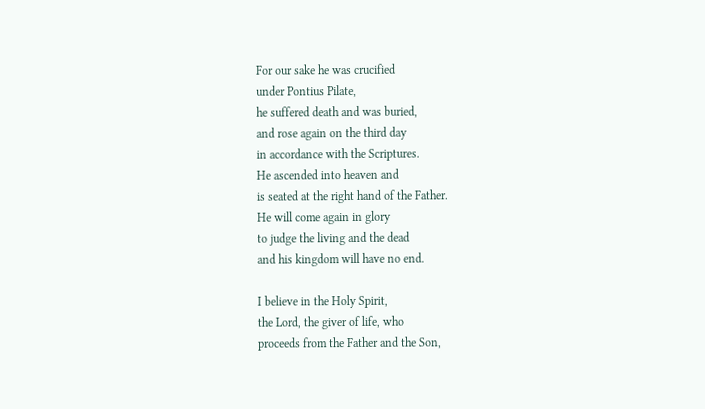For our sake he was crucified
under Pontius Pilate,
he suffered death and was buried,
and rose again on the third day
in accordance with the Scriptures.
He ascended into heaven and
is seated at the right hand of the Father.
He will come again in glory
to judge the living and the dead
and his kingdom will have no end.

I believe in the Holy Spirit,
the Lord, the giver of life, who
proceeds from the Father and the Son,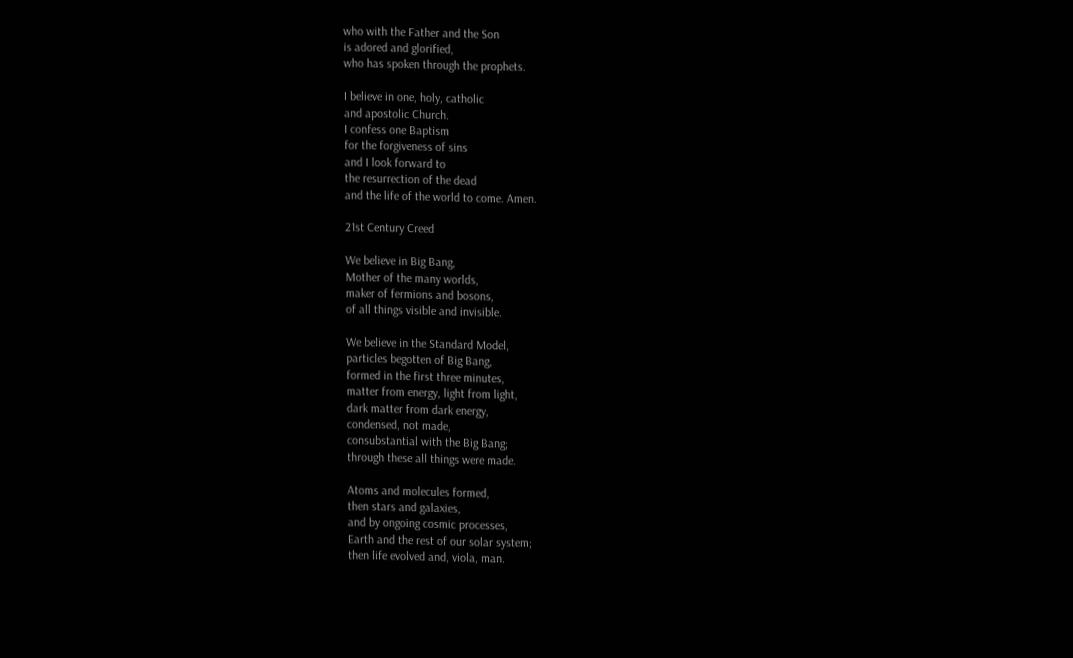who with the Father and the Son
is adored and glorified,
who has spoken through the prophets.

I believe in one, holy, catholic
and apostolic Church.
I confess one Baptism
for the forgiveness of sins
and I look forward to
the resurrection of the dead
and the life of the world to come. Amen.

21st Century Creed

We believe in Big Bang,
Mother of the many worlds,
maker of fermions and bosons,
of all things visible and invisible.

We believe in the Standard Model,
particles begotten of Big Bang,
formed in the first three minutes,
matter from energy, light from light,
dark matter from dark energy,
condensed, not made,
consubstantial with the Big Bang;
through these all things were made.

Atoms and molecules formed,
then stars and galaxies,
and by ongoing cosmic processes,
Earth and the rest of our solar system;
then life evolved and, viola, man.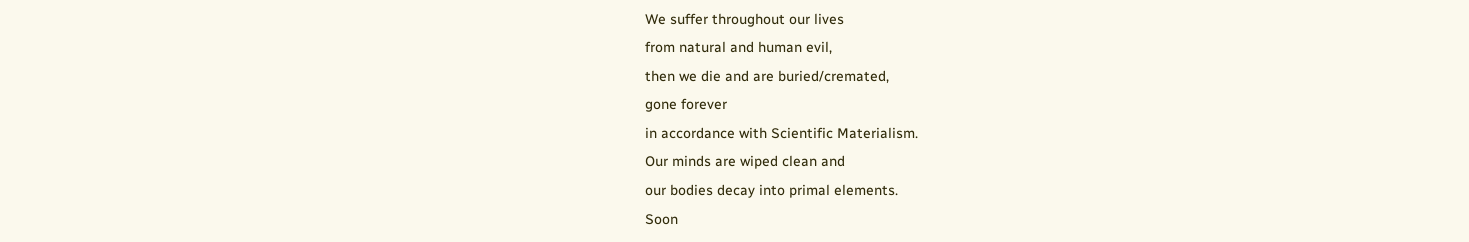We suffer throughout our lives
from natural and human evil,
then we die and are buried/cremated,
gone forever
in accordance with Scientific Materialism.
Our minds are wiped clean and
our bodies decay into primal elements.
Soon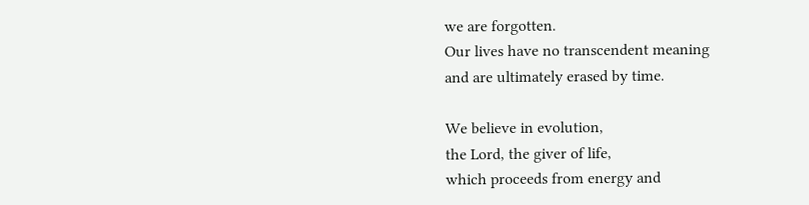we are forgotten.
Our lives have no transcendent meaning
and are ultimately erased by time.

We believe in evolution,
the Lord, the giver of life,
which proceeds from energy and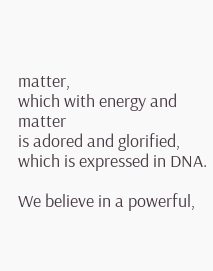matter,
which with energy and matter
is adored and glorified,
which is expressed in DNA.

We believe in a powerful,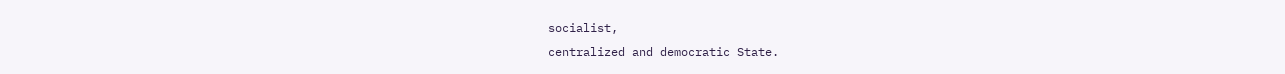socialist,
centralized and democratic State.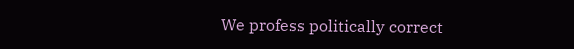We profess politically correct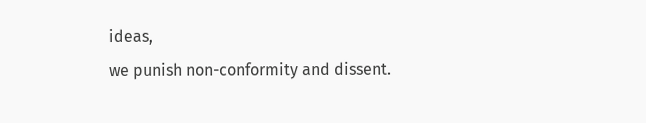ideas,
we punish non-conformity and dissent.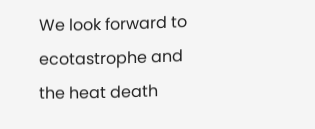We look forward to ecotastrophe and
the heat death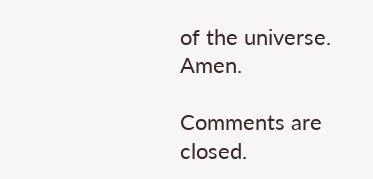of the universe. Amen.

Comments are closed.